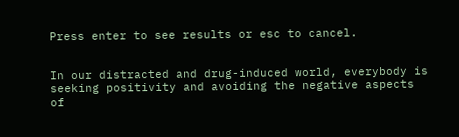Press enter to see results or esc to cancel.


In our distracted and drug-induced world, everybody is seeking positivity and avoiding the negative aspects of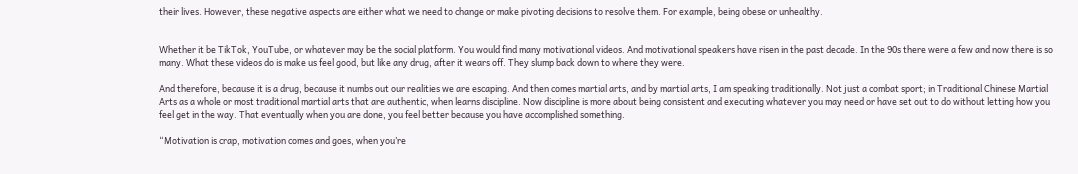their lives. However, these negative aspects are either what we need to change or make pivoting decisions to resolve them. For example, being obese or unhealthy.


Whether it be TikTok, YouTube, or whatever may be the social platform. You would find many motivational videos. And motivational speakers have risen in the past decade. In the 90s there were a few and now there is so many. What these videos do is make us feel good, but like any drug, after it wears off. They slump back down to where they were.

And therefore, because it is a drug, because it numbs out our realities we are escaping. And then comes martial arts, and by martial arts, I am speaking traditionally. Not just a combat sport; in Traditional Chinese Martial Arts as a whole or most traditional martial arts that are authentic, when learns discipline. Now discipline is more about being consistent and executing whatever you may need or have set out to do without letting how you feel get in the way. That eventually when you are done, you feel better because you have accomplished something.

“Motivation is crap, motivation comes and goes, when you’re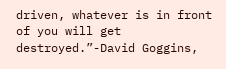driven, whatever is in front of you will get destroyed.”-David Goggins,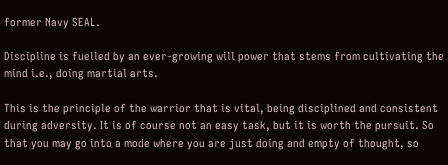former Navy SEAL.

Discipline is fuelled by an ever-growing will power that stems from cultivating the mind i.e., doing martial arts.

This is the principle of the warrior that is vital, being disciplined and consistent during adversity. It is of course not an easy task, but it is worth the pursuit. So that you may go into a mode where you are just doing and empty of thought, so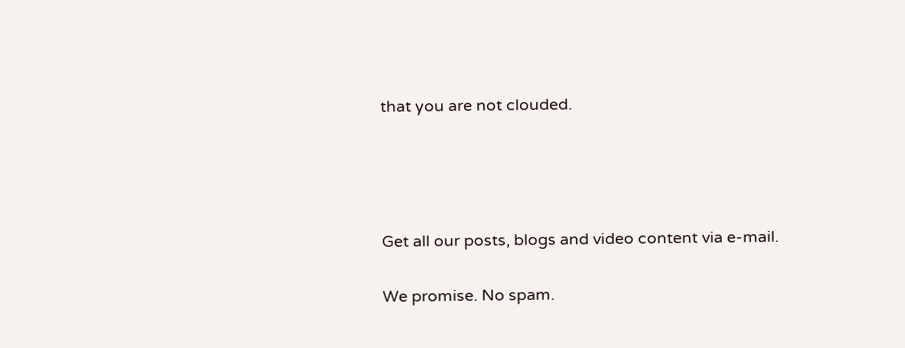that you are not clouded.




Get all our posts, blogs and video content via e-mail.

We promise. No spam.